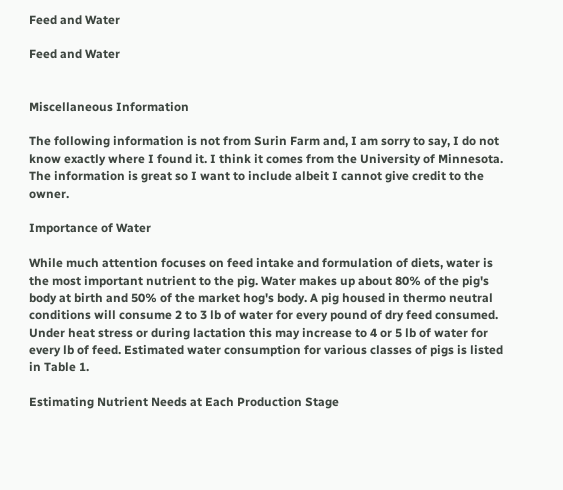Feed and Water

Feed and Water


Miscellaneous Information

The following information is not from Surin Farm and, I am sorry to say, I do not know exactly where I found it. I think it comes from the University of Minnesota. The information is great so I want to include albeit I cannot give credit to the owner.

Importance of Water

While much attention focuses on feed intake and formulation of diets, water is the most important nutrient to the pig. Water makes up about 80% of the pig's body at birth and 50% of the market hog's body. A pig housed in thermo neutral conditions will consume 2 to 3 lb of water for every pound of dry feed consumed. Under heat stress or during lactation this may increase to 4 or 5 lb of water for every lb of feed. Estimated water consumption for various classes of pigs is listed in Table 1.

Estimating Nutrient Needs at Each Production Stage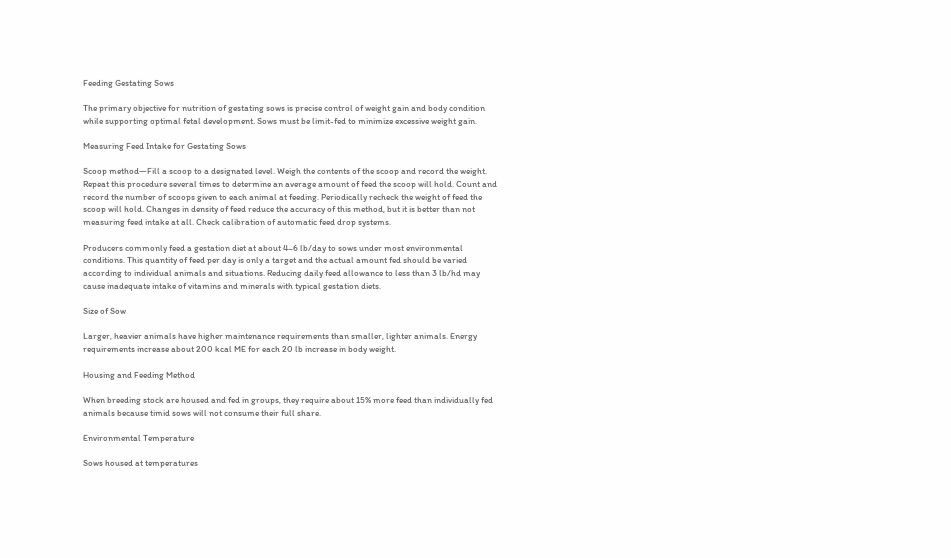Feeding Gestating Sows

The primary objective for nutrition of gestating sows is precise control of weight gain and body condition while supporting optimal fetal development. Sows must be limit-fed to minimize excessive weight gain.

Measuring Feed Intake for Gestating Sows

Scoop method—Fill a scoop to a designated level. Weigh the contents of the scoop and record the weight. Repeat this procedure several times to determine an average amount of feed the scoop will hold. Count and record the number of scoops given to each animal at feeding. Periodically recheck the weight of feed the scoop will hold. Changes in density of feed reduce the accuracy of this method, but it is better than not measuring feed intake at all. Check calibration of automatic feed drop systems.

Producers commonly feed a gestation diet at about 4–6 lb/day to sows under most environmental conditions. This quantity of feed per day is only a target and the actual amount fed should be varied according to individual animals and situations. Reducing daily feed allowance to less than 3 lb/hd may cause inadequate intake of vitamins and minerals with typical gestation diets.

Size of Sow

Larger, heavier animals have higher maintenance requirements than smaller, lighter animals. Energy requirements increase about 200 kcal ME for each 20 lb increase in body weight.

Housing and Feeding Method

When breeding stock are housed and fed in groups, they require about 15% more feed than individually fed animals because timid sows will not consume their full share.

Environmental Temperature

Sows housed at temperatures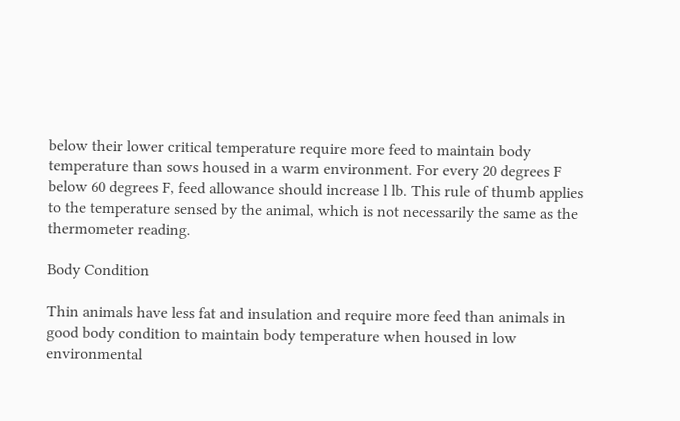below their lower critical temperature require more feed to maintain body temperature than sows housed in a warm environment. For every 20 degrees F below 60 degrees F, feed allowance should increase l lb. This rule of thumb applies to the temperature sensed by the animal, which is not necessarily the same as the thermometer reading.

Body Condition

Thin animals have less fat and insulation and require more feed than animals in good body condition to maintain body temperature when housed in low environmental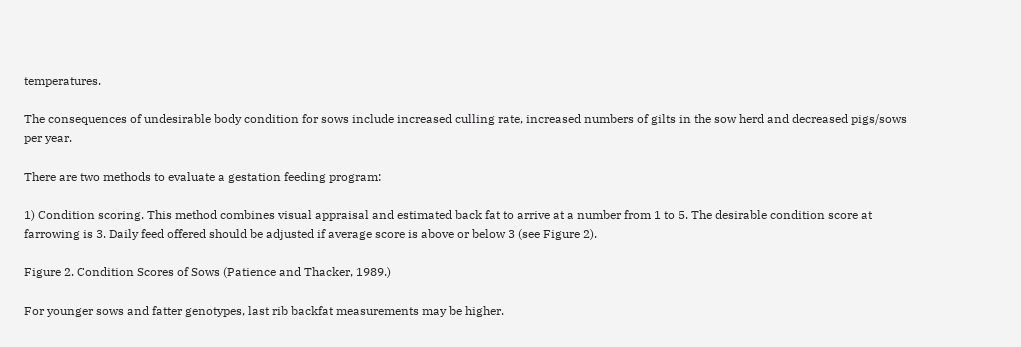temperatures.

The consequences of undesirable body condition for sows include increased culling rate, increased numbers of gilts in the sow herd and decreased pigs/sows per year.

There are two methods to evaluate a gestation feeding program:

1) Condition scoring. This method combines visual appraisal and estimated back fat to arrive at a number from 1 to 5. The desirable condition score at farrowing is 3. Daily feed offered should be adjusted if average score is above or below 3 (see Figure 2).

Figure 2. Condition Scores of Sows (Patience and Thacker, 1989.)

For younger sows and fatter genotypes, last rib backfat measurements may be higher.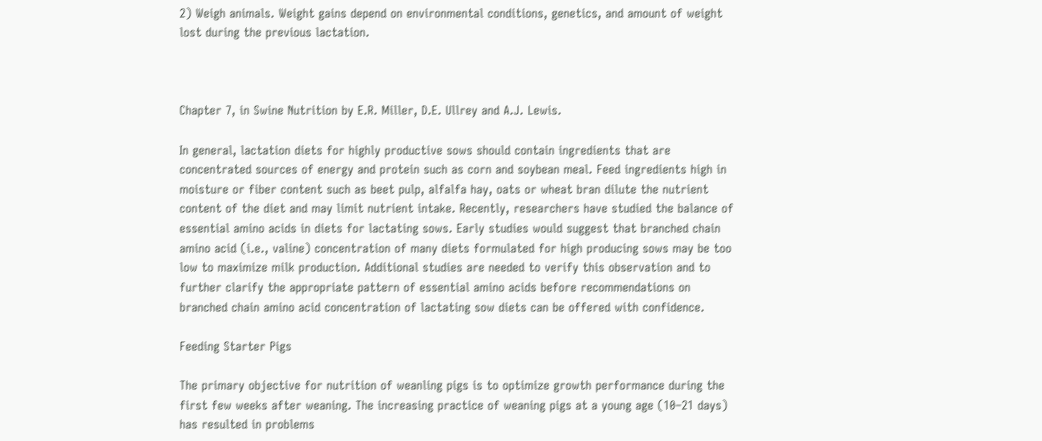2) Weigh animals. Weight gains depend on environmental conditions, genetics, and amount of weight lost during the previous lactation.



Chapter 7, in Swine Nutrition by E.R. Miller, D.E. Ullrey and A.J. Lewis.

In general, lactation diets for highly productive sows should contain ingredients that are concentrated sources of energy and protein such as corn and soybean meal. Feed ingredients high in moisture or fiber content such as beet pulp, alfalfa hay, oats or wheat bran dilute the nutrient content of the diet and may limit nutrient intake. Recently, researchers have studied the balance of essential amino acids in diets for lactating sows. Early studies would suggest that branched chain amino acid (i.e., valine) concentration of many diets formulated for high producing sows may be too low to maximize milk production. Additional studies are needed to verify this observation and to further clarify the appropriate pattern of essential amino acids before recommendations on branched chain amino acid concentration of lactating sow diets can be offered with confidence.

Feeding Starter Pigs

The primary objective for nutrition of weanling pigs is to optimize growth performance during the first few weeks after weaning. The increasing practice of weaning pigs at a young age (10–21 days) has resulted in problems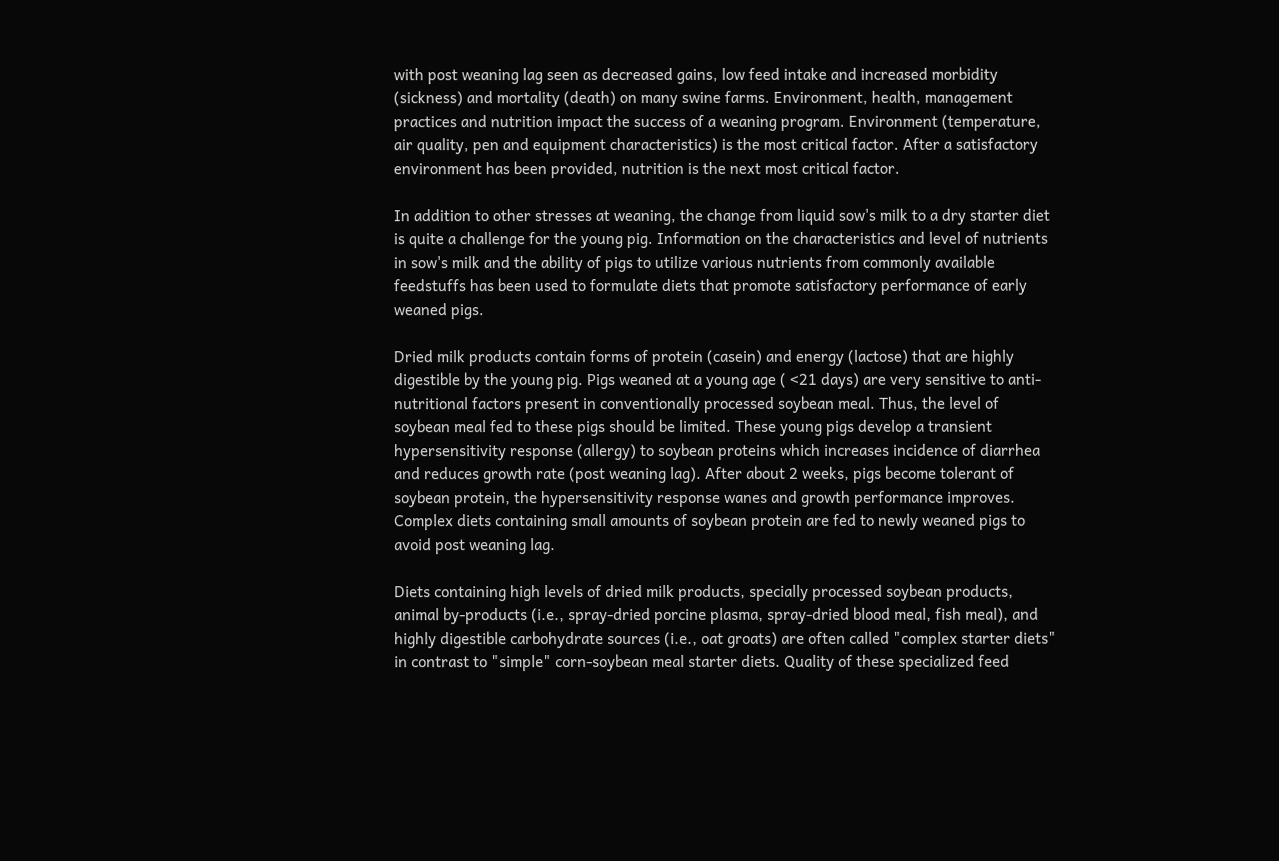with post weaning lag seen as decreased gains, low feed intake and increased morbidity (sickness) and mortality (death) on many swine farms. Environment, health, management practices and nutrition impact the success of a weaning program. Environment (temperature, air quality, pen and equipment characteristics) is the most critical factor. After a satisfactory environment has been provided, nutrition is the next most critical factor.

In addition to other stresses at weaning, the change from liquid sow's milk to a dry starter diet is quite a challenge for the young pig. Information on the characteristics and level of nutrients in sow's milk and the ability of pigs to utilize various nutrients from commonly available feedstuffs has been used to formulate diets that promote satisfactory performance of early weaned pigs.

Dried milk products contain forms of protein (casein) and energy (lactose) that are highly digestible by the young pig. Pigs weaned at a young age ( <21 days) are very sensitive to anti-nutritional factors present in conventionally processed soybean meal. Thus, the level of soybean meal fed to these pigs should be limited. These young pigs develop a transient hypersensitivity response (allergy) to soybean proteins which increases incidence of diarrhea and reduces growth rate (post weaning lag). After about 2 weeks, pigs become tolerant of soybean protein, the hypersensitivity response wanes and growth performance improves. Complex diets containing small amounts of soybean protein are fed to newly weaned pigs to avoid post weaning lag.

Diets containing high levels of dried milk products, specially processed soybean products, animal by-products (i.e., spray-dried porcine plasma, spray-dried blood meal, fish meal), and highly digestible carbohydrate sources (i.e., oat groats) are often called "complex starter diets" in contrast to "simple" corn-soybean meal starter diets. Quality of these specialized feed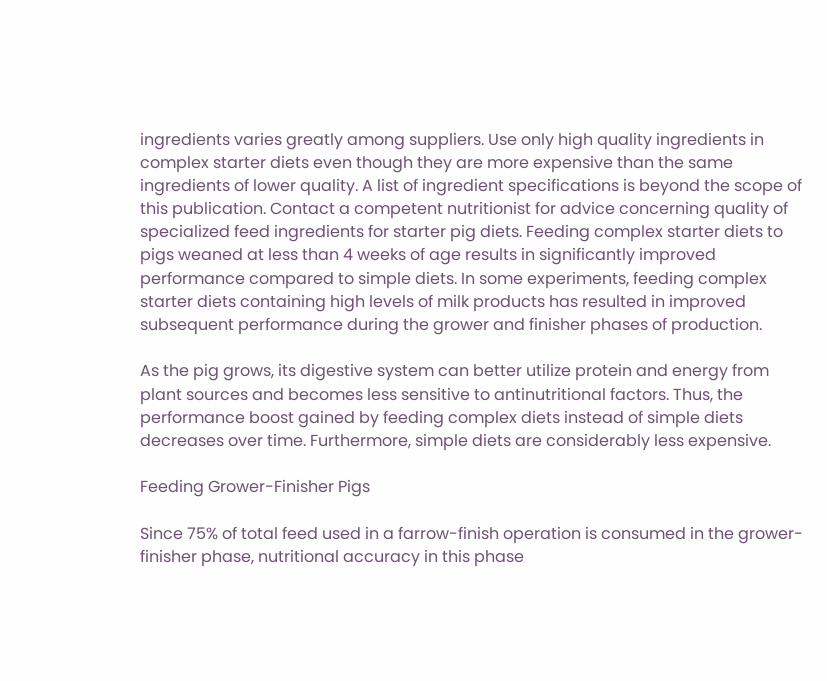ingredients varies greatly among suppliers. Use only high quality ingredients in complex starter diets even though they are more expensive than the same ingredients of lower quality. A list of ingredient specifications is beyond the scope of this publication. Contact a competent nutritionist for advice concerning quality of specialized feed ingredients for starter pig diets. Feeding complex starter diets to pigs weaned at less than 4 weeks of age results in significantly improved performance compared to simple diets. In some experiments, feeding complex starter diets containing high levels of milk products has resulted in improved subsequent performance during the grower and finisher phases of production.

As the pig grows, its digestive system can better utilize protein and energy from plant sources and becomes less sensitive to antinutritional factors. Thus, the performance boost gained by feeding complex diets instead of simple diets decreases over time. Furthermore, simple diets are considerably less expensive.

Feeding Grower-Finisher Pigs

Since 75% of total feed used in a farrow-finish operation is consumed in the grower-finisher phase, nutritional accuracy in this phase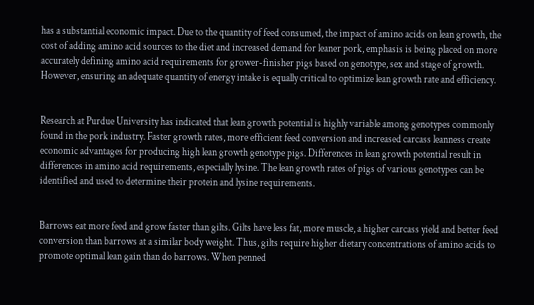has a substantial economic impact. Due to the quantity of feed consumed, the impact of amino acids on lean growth, the cost of adding amino acid sources to the diet and increased demand for leaner pork, emphasis is being placed on more accurately defining amino acid requirements for grower-finisher pigs based on genotype, sex and stage of growth. However, ensuring an adequate quantity of energy intake is equally critical to optimize lean growth rate and efficiency.


Research at Purdue University has indicated that lean growth potential is highly variable among genotypes commonly found in the pork industry. Faster growth rates, more efficient feed conversion and increased carcass leanness create economic advantages for producing high lean growth genotype pigs. Differences in lean growth potential result in differences in amino acid requirements, especially lysine. The lean growth rates of pigs of various genotypes can be identified and used to determine their protein and lysine requirements.


Barrows eat more feed and grow faster than gilts. Gilts have less fat, more muscle, a higher carcass yield and better feed conversion than barrows at a similar body weight. Thus, gilts require higher dietary concentrations of amino acids to promote optimal lean gain than do barrows. When penned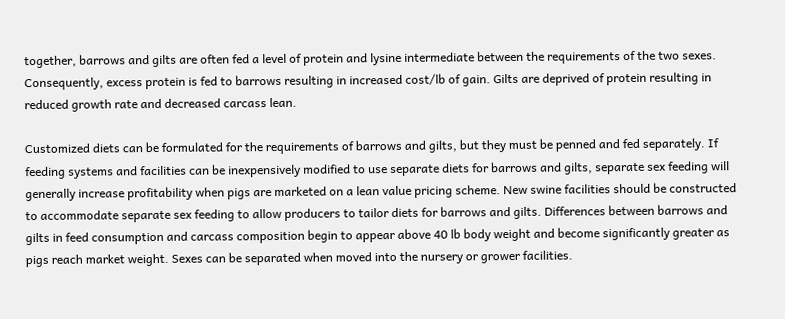together, barrows and gilts are often fed a level of protein and lysine intermediate between the requirements of the two sexes. Consequently, excess protein is fed to barrows resulting in increased cost/lb of gain. Gilts are deprived of protein resulting in reduced growth rate and decreased carcass lean.

Customized diets can be formulated for the requirements of barrows and gilts, but they must be penned and fed separately. If feeding systems and facilities can be inexpensively modified to use separate diets for barrows and gilts, separate sex feeding will generally increase profitability when pigs are marketed on a lean value pricing scheme. New swine facilities should be constructed to accommodate separate sex feeding to allow producers to tailor diets for barrows and gilts. Differences between barrows and gilts in feed consumption and carcass composition begin to appear above 40 lb body weight and become significantly greater as pigs reach market weight. Sexes can be separated when moved into the nursery or grower facilities.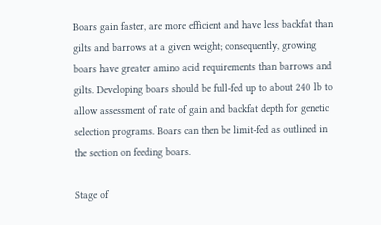Boars gain faster, are more efficient and have less backfat than gilts and barrows at a given weight; consequently, growing boars have greater amino acid requirements than barrows and gilts. Developing boars should be full-fed up to about 240 lb to allow assessment of rate of gain and backfat depth for genetic selection programs. Boars can then be limit-fed as outlined in the section on feeding boars.

Stage of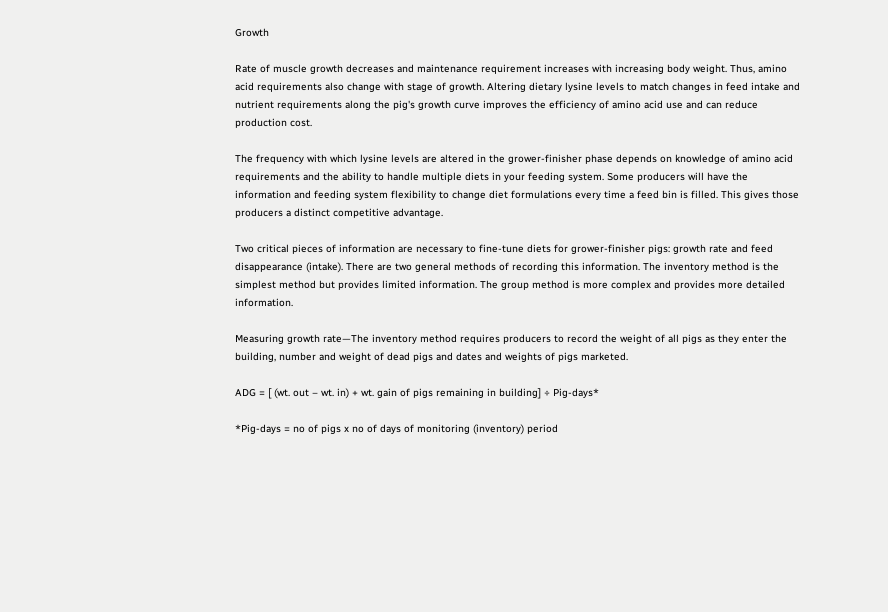Growth

Rate of muscle growth decreases and maintenance requirement increases with increasing body weight. Thus, amino acid requirements also change with stage of growth. Altering dietary lysine levels to match changes in feed intake and nutrient requirements along the pig's growth curve improves the efficiency of amino acid use and can reduce production cost.

The frequency with which lysine levels are altered in the grower-finisher phase depends on knowledge of amino acid requirements and the ability to handle multiple diets in your feeding system. Some producers will have the information and feeding system flexibility to change diet formulations every time a feed bin is filled. This gives those producers a distinct competitive advantage.

Two critical pieces of information are necessary to fine-tune diets for grower-finisher pigs: growth rate and feed disappearance (intake). There are two general methods of recording this information. The inventory method is the simplest method but provides limited information. The group method is more complex and provides more detailed information.

Measuring growth rate—The inventory method requires producers to record the weight of all pigs as they enter the building, number and weight of dead pigs and dates and weights of pigs marketed.

ADG = [ (wt. out – wt. in) + wt. gain of pigs remaining in building] ÷ Pig-days*

*Pig-days = no of pigs x no of days of monitoring (inventory) period